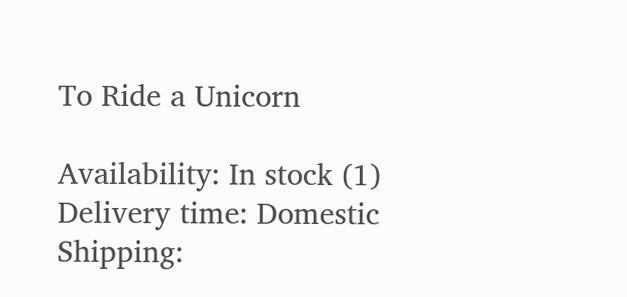To Ride a Unicorn

Availability: In stock (1)
Delivery time: Domestic Shipping: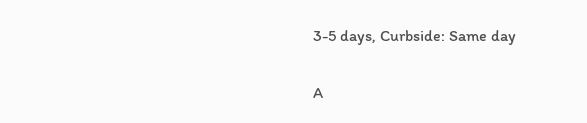3-5 days, Curbside: Same day

A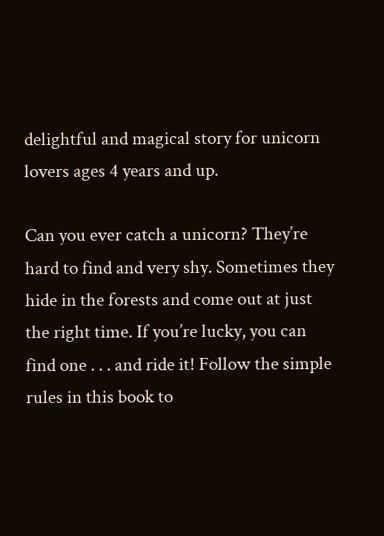delightful and magical story for unicorn lovers ages 4 years and up.

Can you ever catch a unicorn? They’re hard to find and very shy. Sometimes they hide in the forests and come out at just the right time. If you’re lucky, you can find one . . . and ride it! Follow the simple rules in this book to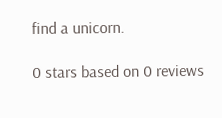find a unicorn.

0 stars based on 0 reviews